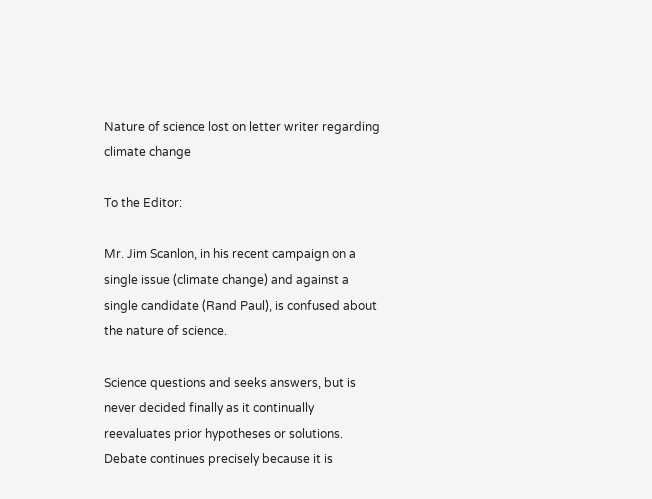Nature of science lost on letter writer regarding climate change

To the Editor:

Mr. Jim Scanlon, in his recent campaign on a single issue (climate change) and against a single candidate (Rand Paul), is confused about the nature of science.

Science questions and seeks answers, but is never decided finally as it continually reevaluates prior hypotheses or solutions. Debate continues precisely because it is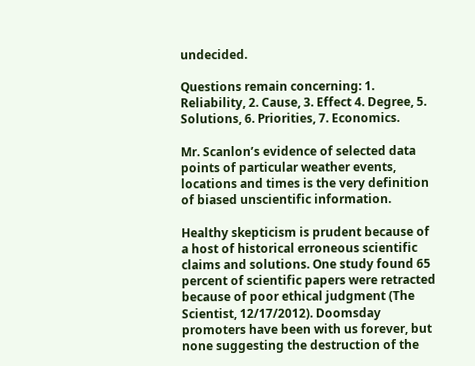undecided.

Questions remain concerning: 1. Reliability, 2. Cause, 3. Effect 4. Degree, 5. Solutions, 6. Priorities, 7. Economics.

Mr. Scanlon’s evidence of selected data points of particular weather events, locations and times is the very definition of biased unscientific information.

Healthy skepticism is prudent because of a host of historical erroneous scientific claims and solutions. One study found 65 percent of scientific papers were retracted because of poor ethical judgment (The Scientist, 12/17/2012). Doomsday promoters have been with us forever, but none suggesting the destruction of the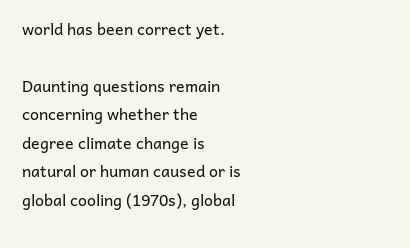world has been correct yet.

Daunting questions remain concerning whether the degree climate change is natural or human caused or is global cooling (1970s), global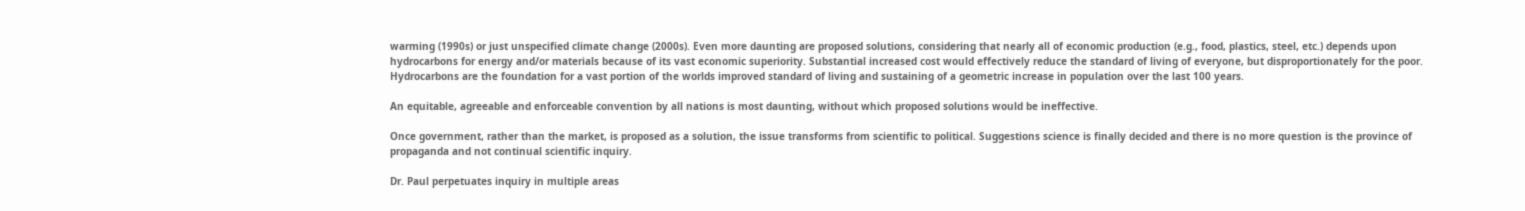warming (1990s) or just unspecified climate change (2000s). Even more daunting are proposed solutions, considering that nearly all of economic production (e.g., food, plastics, steel, etc.) depends upon hydrocarbons for energy and/or materials because of its vast economic superiority. Substantial increased cost would effectively reduce the standard of living of everyone, but disproportionately for the poor. Hydrocarbons are the foundation for a vast portion of the worlds improved standard of living and sustaining of a geometric increase in population over the last 100 years.

An equitable, agreeable and enforceable convention by all nations is most daunting, without which proposed solutions would be ineffective.

Once government, rather than the market, is proposed as a solution, the issue transforms from scientific to political. Suggestions science is finally decided and there is no more question is the province of propaganda and not continual scientific inquiry.

Dr. Paul perpetuates inquiry in multiple areas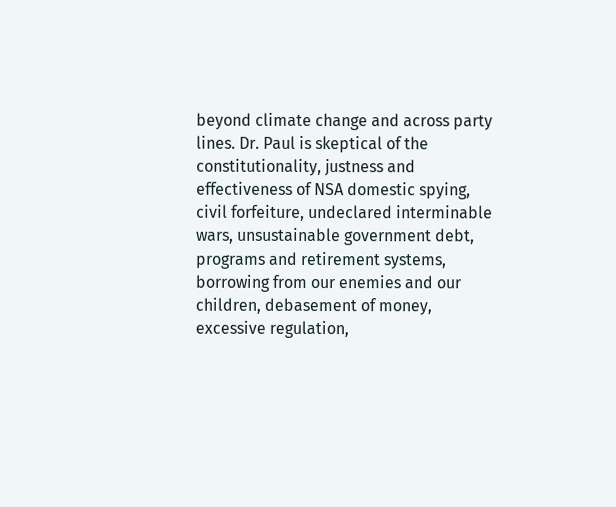beyond climate change and across party lines. Dr. Paul is skeptical of the constitutionality, justness and effectiveness of NSA domestic spying, civil forfeiture, undeclared interminable wars, unsustainable government debt, programs and retirement systems, borrowing from our enemies and our children, debasement of money, excessive regulation,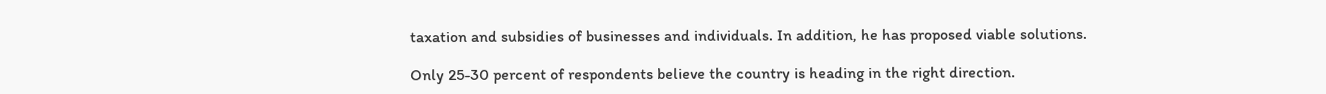taxation and subsidies of businesses and individuals. In addition, he has proposed viable solutions.

Only 25-30 percent of respondents believe the country is heading in the right direction.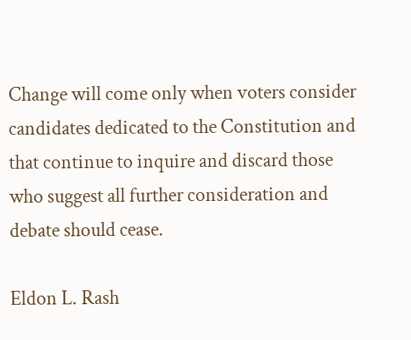Change will come only when voters consider candidates dedicated to the Constitution and that continue to inquire and discard those who suggest all further consideration and debate should cease.

Eldon L. Rash